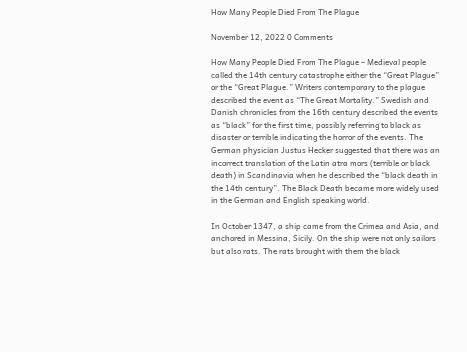How Many People Died From The Plague

November 12, 2022 0 Comments

How Many People Died From The Plague – Medieval people called the 14th century catastrophe either the “Great Plague” or the “Great Plague.” Writers contemporary to the plague described the event as “The Great Mortality.” Swedish and Danish chronicles from the 16th century described the events as “black” for the first time, possibly referring to black as disaster or terrible indicating the horror of the events. The German physician Justus Hecker suggested that there was an incorrect translation of the Latin atra mors (terrible or black death) in Scandinavia when he described the “black death in the 14th century”. The Black Death became more widely used in the German and English speaking world.

In October 1347, a ship came from the Crimea and Asia, and anchored in Messina, Sicily. On the ship were not only sailors but also rats. The rats brought with them the black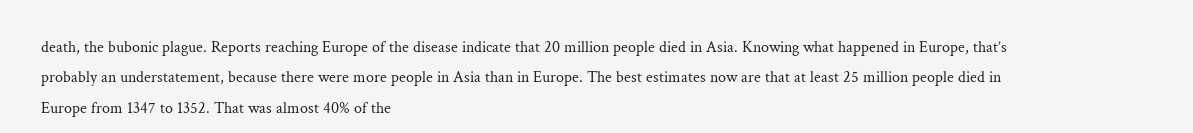death, the bubonic plague. Reports reaching Europe of the disease indicate that 20 million people died in Asia. Knowing what happened in Europe, that’s probably an understatement, because there were more people in Asia than in Europe. The best estimates now are that at least 25 million people died in Europe from 1347 to 1352. That was almost 40% of the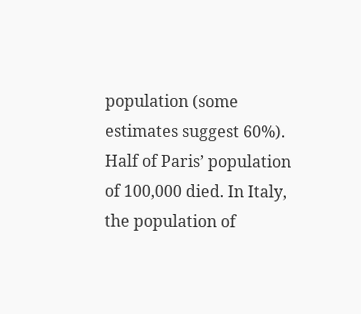population (some estimates suggest 60%). Half of Paris’ population of 100,000 died. In Italy, the population of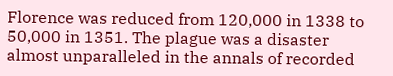Florence was reduced from 120,000 in 1338 to 50,000 in 1351. The plague was a disaster almost unparalleled in the annals of recorded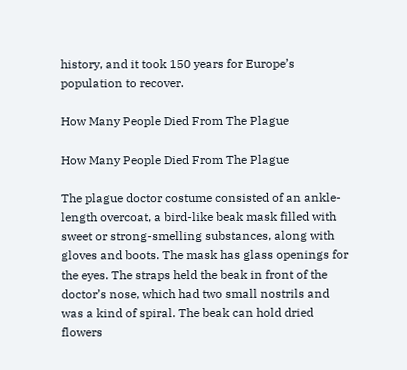history, and it took 150 years for Europe’s population to recover.

How Many People Died From The Plague

How Many People Died From The Plague

The plague doctor costume consisted of an ankle-length overcoat, a bird-like beak mask filled with sweet or strong-smelling substances, along with gloves and boots. The mask has glass openings for the eyes. The straps held the beak in front of the doctor’s nose, which had two small nostrils and was a kind of spiral. The beak can hold dried flowers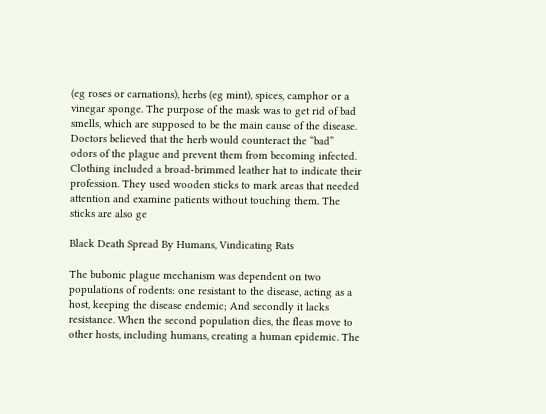(eg roses or carnations), herbs (eg mint), spices, camphor or a vinegar sponge. The purpose of the mask was to get rid of bad smells, which are supposed to be the main cause of the disease. Doctors believed that the herb would counteract the “bad” odors of the plague and prevent them from becoming infected. Clothing included a broad-brimmed leather hat to indicate their profession. They used wooden sticks to mark areas that needed attention and examine patients without touching them. The sticks are also ge

Black Death Spread By Humans, Vindicating Rats

The bubonic plague mechanism was dependent on two populations of rodents: one resistant to the disease, acting as a host, keeping the disease endemic; And secondly it lacks resistance. When the second population dies, the fleas move to other hosts, including humans, creating a human epidemic. The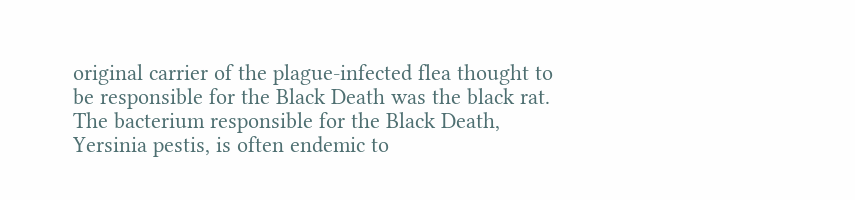original carrier of the plague-infected flea thought to be responsible for the Black Death was the black rat. The bacterium responsible for the Black Death, Yersinia pestis, is often endemic to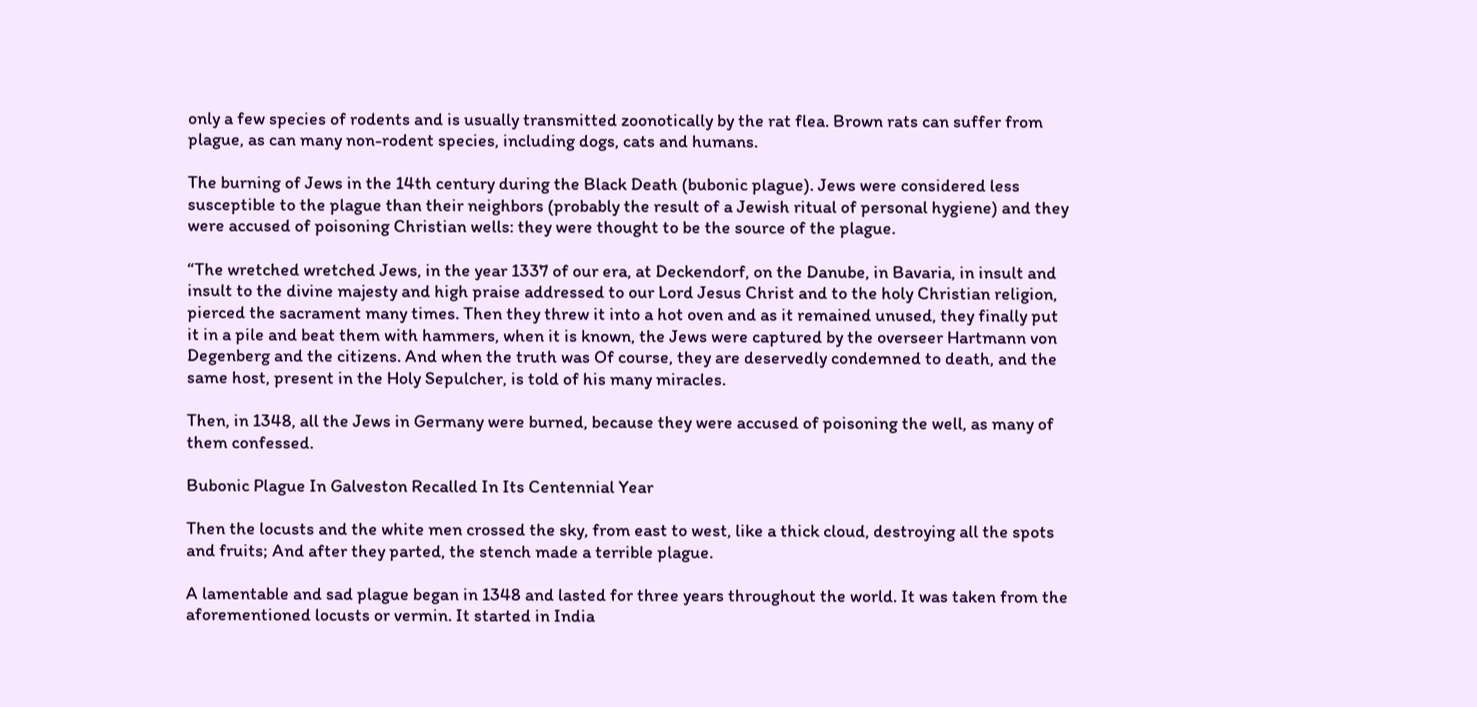only a few species of rodents and is usually transmitted zoonotically by the rat flea. Brown rats can suffer from plague, as can many non-rodent species, including dogs, cats and humans.

The burning of Jews in the 14th century during the Black Death (bubonic plague). Jews were considered less susceptible to the plague than their neighbors (probably the result of a Jewish ritual of personal hygiene) and they were accused of poisoning Christian wells: they were thought to be the source of the plague.

“The wretched wretched Jews, in the year 1337 of our era, at Deckendorf, on the Danube, in Bavaria, in insult and insult to the divine majesty and high praise addressed to our Lord Jesus Christ and to the holy Christian religion, pierced the sacrament many times. Then they threw it into a hot oven and as it remained unused, they finally put it in a pile and beat them with hammers, when it is known, the Jews were captured by the overseer Hartmann von Degenberg and the citizens. And when the truth was Of course, they are deservedly condemned to death, and the same host, present in the Holy Sepulcher, is told of his many miracles.

Then, in 1348, all the Jews in Germany were burned, because they were accused of poisoning the well, as many of them confessed.

Bubonic Plague In Galveston Recalled In Its Centennial Year

Then the locusts and the white men crossed the sky, from east to west, like a thick cloud, destroying all the spots and fruits; And after they parted, the stench made a terrible plague.

A lamentable and sad plague began in 1348 and lasted for three years throughout the world. It was taken from the aforementioned locusts or vermin. It started in India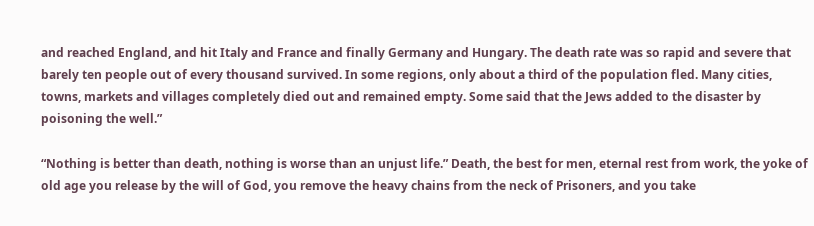and reached England, and hit Italy and France and finally Germany and Hungary. The death rate was so rapid and severe that barely ten people out of every thousand survived. In some regions, only about a third of the population fled. Many cities, towns, markets and villages completely died out and remained empty. Some said that the Jews added to the disaster by poisoning the well.”

“Nothing is better than death, nothing is worse than an unjust life.” Death, the best for men, eternal rest from work, the yoke of old age you release by the will of God, you remove the heavy chains from the neck of Prisoners, and you take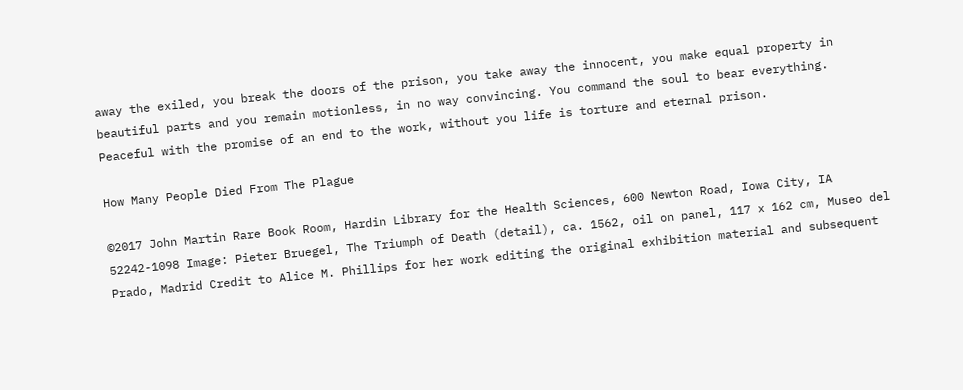away the exiled, you break the doors of the prison, you take away the innocent, you make equal property in beautiful parts and you remain motionless, in no way convincing. You command the soul to bear everything. Peaceful with the promise of an end to the work, without you life is torture and eternal prison.

How Many People Died From The Plague

©2017 John Martin Rare Book Room, Hardin Library for the Health Sciences, 600 Newton Road, Iowa City, IA 52242-1098 Image: Pieter Bruegel, The Triumph of Death (detail), ca. 1562, oil on panel, 117 x 162 cm, Museo del Prado, Madrid Credit to Alice M. Phillips for her work editing the original exhibition material and subsequent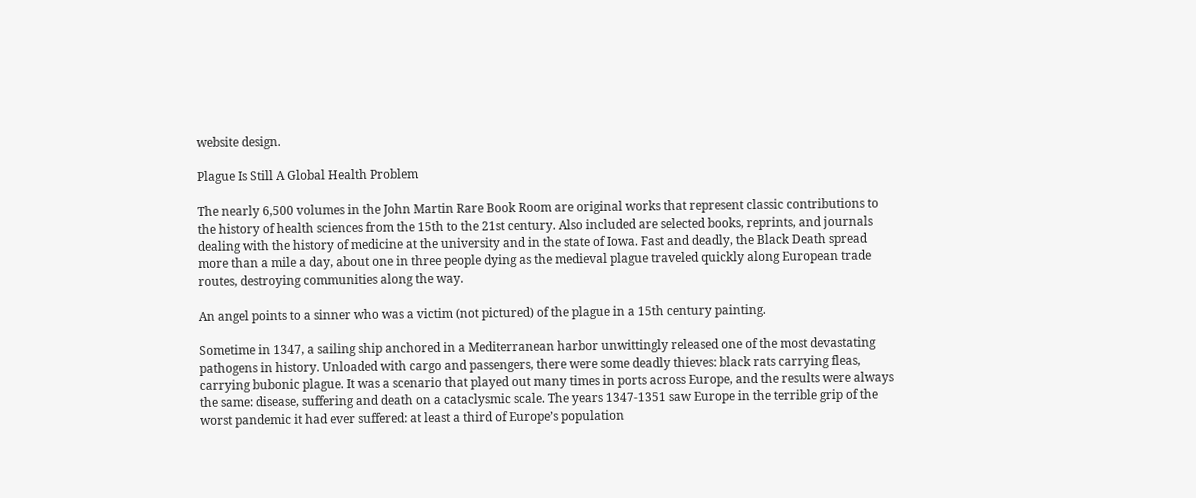website design.

Plague Is Still A Global Health Problem

The nearly 6,500 volumes in the John Martin Rare Book Room are original works that represent classic contributions to the history of health sciences from the 15th to the 21st century. Also included are selected books, reprints, and journals dealing with the history of medicine at the university and in the state of Iowa. Fast and deadly, the Black Death spread more than a mile a day, about one in three people dying as the medieval plague traveled quickly along European trade routes, destroying communities along the way.

An angel points to a sinner who was a victim (not pictured) of the plague in a 15th century painting.

Sometime in 1347, a sailing ship anchored in a Mediterranean harbor unwittingly released one of the most devastating pathogens in history. Unloaded with cargo and passengers, there were some deadly thieves: black rats carrying fleas, carrying bubonic plague. It was a scenario that played out many times in ports across Europe, and the results were always the same: disease, suffering and death on a cataclysmic scale. The years 1347-1351 saw Europe in the terrible grip of the worst pandemic it had ever suffered: at least a third of Europe’s population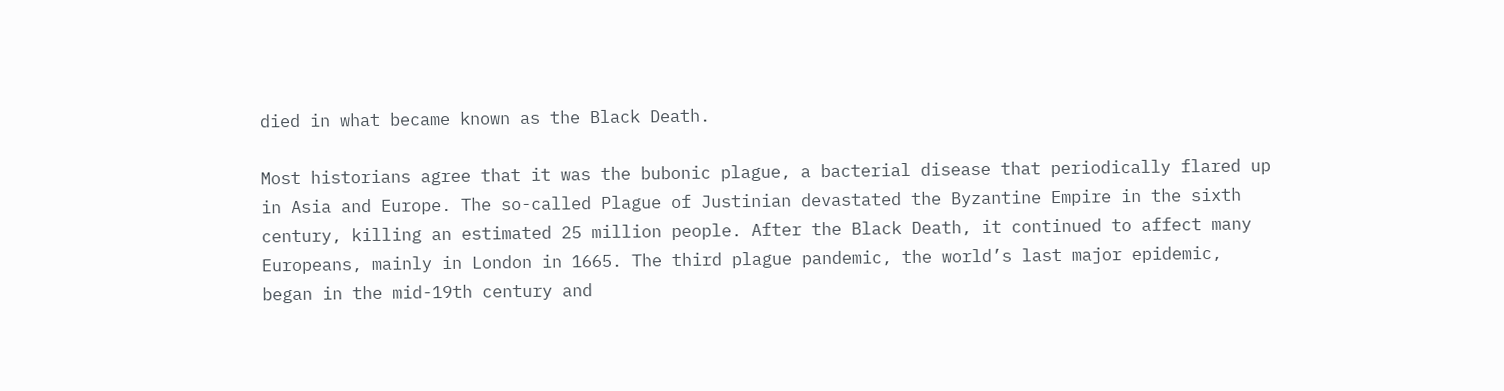died in what became known as the Black Death.

Most historians agree that it was the bubonic plague, a bacterial disease that periodically flared up in Asia and Europe. The so-called Plague of Justinian devastated the Byzantine Empire in the sixth century, killing an estimated 25 million people. After the Black Death, it continued to affect many Europeans, mainly in London in 1665. The third plague pandemic, the world’s last major epidemic, began in the mid-19th century and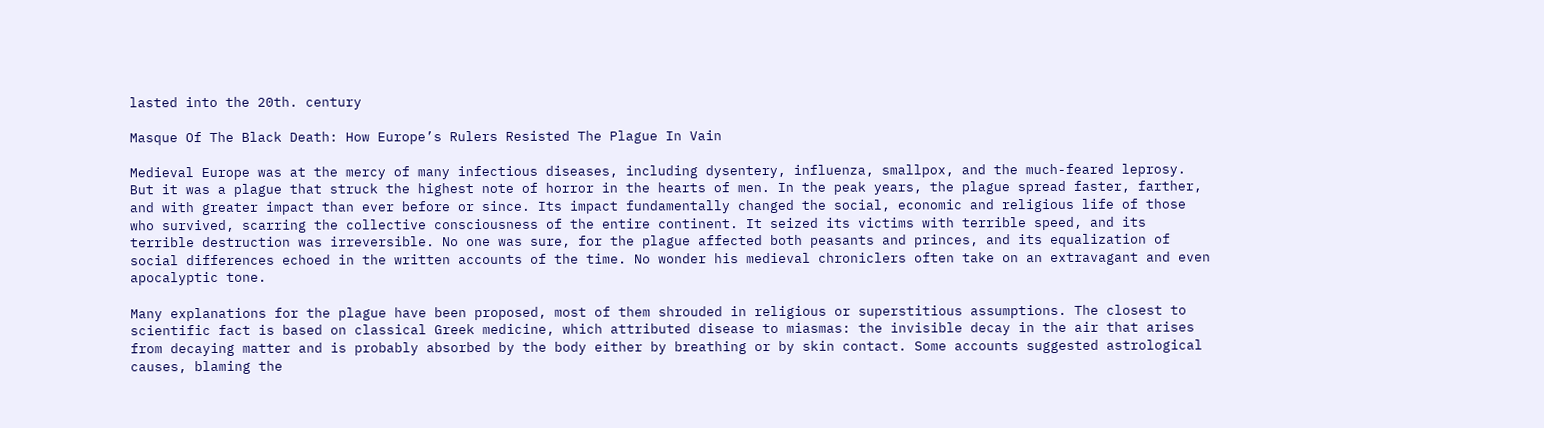lasted into the 20th. century

Masque Of The Black Death: How Europe’s Rulers Resisted The Plague In Vain

Medieval Europe was at the mercy of many infectious diseases, including dysentery, influenza, smallpox, and the much-feared leprosy. But it was a plague that struck the highest note of horror in the hearts of men. In the peak years, the plague spread faster, farther, and with greater impact than ever before or since. Its impact fundamentally changed the social, economic and religious life of those who survived, scarring the collective consciousness of the entire continent. It seized its victims with terrible speed, and its terrible destruction was irreversible. No one was sure, for the plague affected both peasants and princes, and its equalization of social differences echoed in the written accounts of the time. No wonder his medieval chroniclers often take on an extravagant and even apocalyptic tone.

Many explanations for the plague have been proposed, most of them shrouded in religious or superstitious assumptions. The closest to scientific fact is based on classical Greek medicine, which attributed disease to miasmas: the invisible decay in the air that arises from decaying matter and is probably absorbed by the body either by breathing or by skin contact. Some accounts suggested astrological causes, blaming the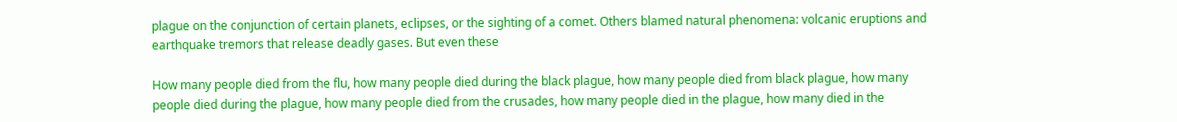plague on the conjunction of certain planets, eclipses, or the sighting of a comet. Others blamed natural phenomena: volcanic eruptions and earthquake tremors that release deadly gases. But even these

How many people died from the flu, how many people died during the black plague, how many people died from black plague, how many people died during the plague, how many people died from the crusades, how many people died in the plague, how many died in the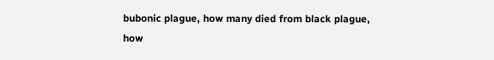bubonic plague, how many died from black plague, how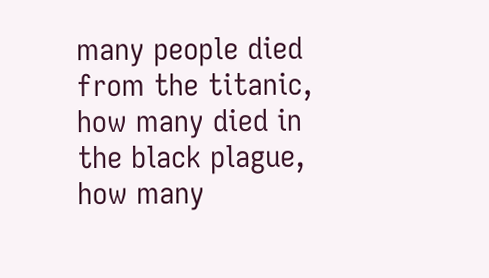many people died from the titanic, how many died in the black plague, how many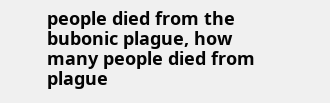people died from the bubonic plague, how many people died from plague